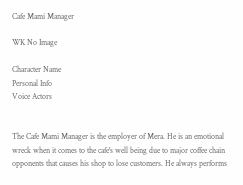Cafe Mami Manager

WK No Image

Character Name
Personal Info
Voice Actors


The Cafe Mami Manager is the employer of Mera. He is an emotional wreck when it comes to the cafe's well being due to major coffee chain opponents that causes his shop to lose customers. He always performs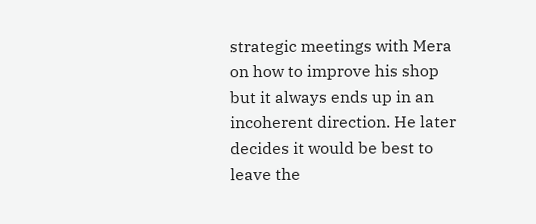strategic meetings with Mera on how to improve his shop but it always ends up in an incoherent direction. He later decides it would be best to leave the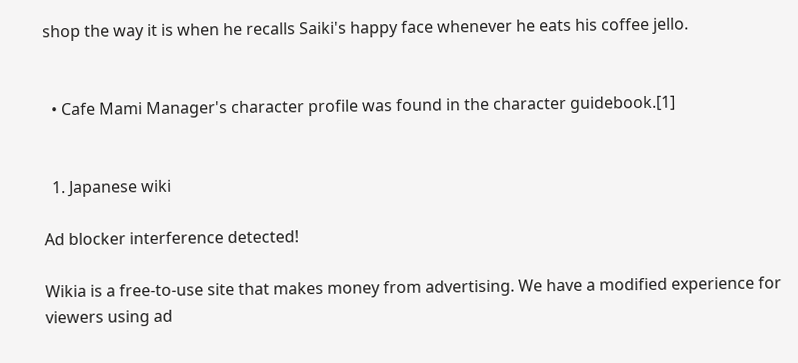shop the way it is when he recalls Saiki's happy face whenever he eats his coffee jello.


  • Cafe Mami Manager's character profile was found in the character guidebook.[1]


  1. Japanese wiki

Ad blocker interference detected!

Wikia is a free-to-use site that makes money from advertising. We have a modified experience for viewers using ad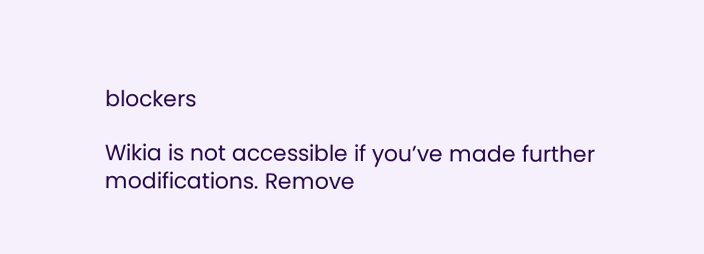blockers

Wikia is not accessible if you’ve made further modifications. Remove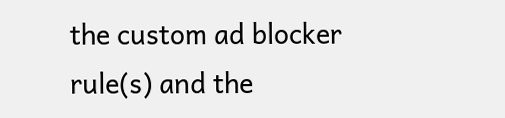the custom ad blocker rule(s) and the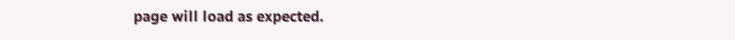page will load as expected.